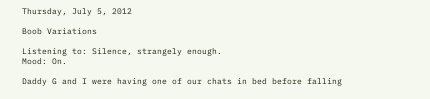Thursday, July 5, 2012

Boob Variations

Listening to: Silence, strangely enough.
Mood: On.

Daddy G and I were having one of our chats in bed before falling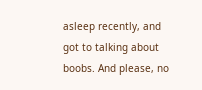asleep recently, and got to talking about boobs. And please, no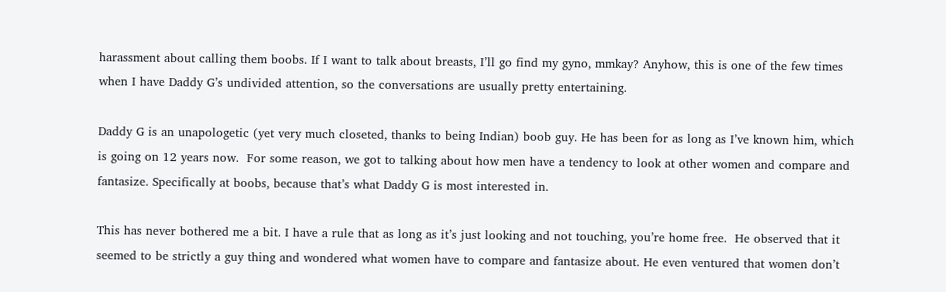harassment about calling them boobs. If I want to talk about breasts, I’ll go find my gyno, mmkay? Anyhow, this is one of the few times when I have Daddy G’s undivided attention, so the conversations are usually pretty entertaining.

Daddy G is an unapologetic (yet very much closeted, thanks to being Indian) boob guy. He has been for as long as I’ve known him, which is going on 12 years now.  For some reason, we got to talking about how men have a tendency to look at other women and compare and fantasize. Specifically at boobs, because that’s what Daddy G is most interested in.

This has never bothered me a bit. I have a rule that as long as it’s just looking and not touching, you’re home free.  He observed that it seemed to be strictly a guy thing and wondered what women have to compare and fantasize about. He even ventured that women don’t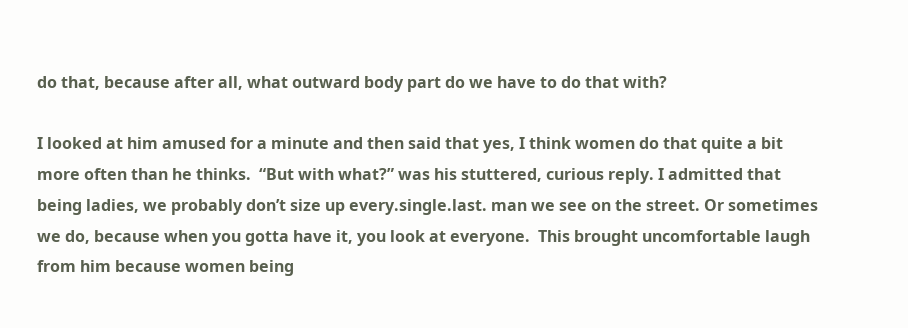do that, because after all, what outward body part do we have to do that with?

I looked at him amused for a minute and then said that yes, I think women do that quite a bit more often than he thinks.  “But with what?” was his stuttered, curious reply. I admitted that being ladies, we probably don’t size up every.single.last. man we see on the street. Or sometimes we do, because when you gotta have it, you look at everyone.  This brought uncomfortable laugh from him because women being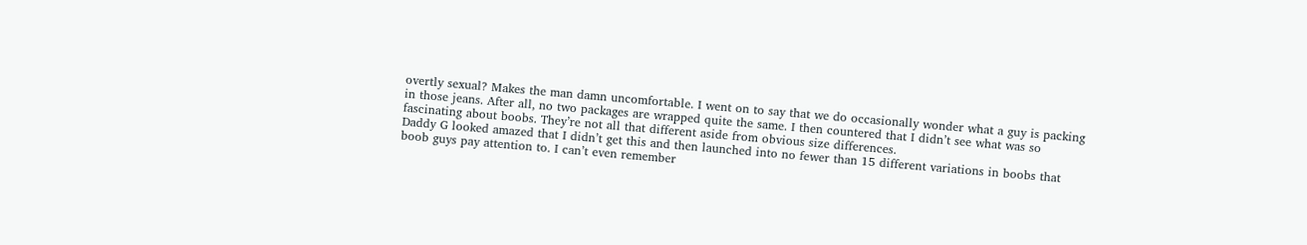overtly sexual? Makes the man damn uncomfortable. I went on to say that we do occasionally wonder what a guy is packing in those jeans. After all, no two packages are wrapped quite the same. I then countered that I didn’t see what was so fascinating about boobs. They’re not all that different aside from obvious size differences.
Daddy G looked amazed that I didn’t get this and then launched into no fewer than 15 different variations in boobs that boob guys pay attention to. I can’t even remember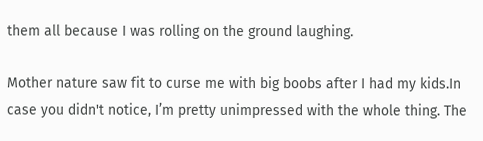them all because I was rolling on the ground laughing.

Mother nature saw fit to curse me with big boobs after I had my kids.In case you didn't notice, I’m pretty unimpressed with the whole thing. The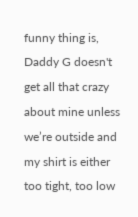funny thing is, Daddy G doesn't get all that crazy about mine unless we’re outside and my shirt is either too tight, too low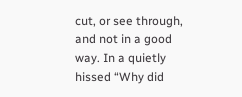cut, or see through, and not in a good way. In a quietly hissed “Why did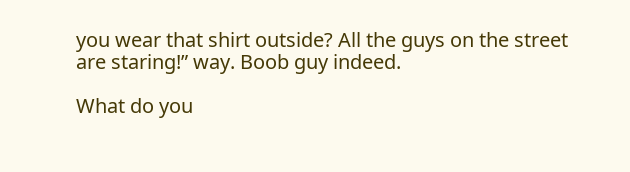you wear that shirt outside? All the guys on the street are staring!” way. Boob guy indeed.

What do you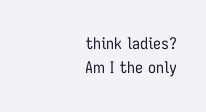think ladies? Am I the only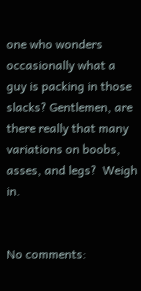one who wonders occasionally what a guy is packing in those slacks? Gentlemen, are there really that many variations on boobs, asses, and legs?  Weigh in.


No comments: